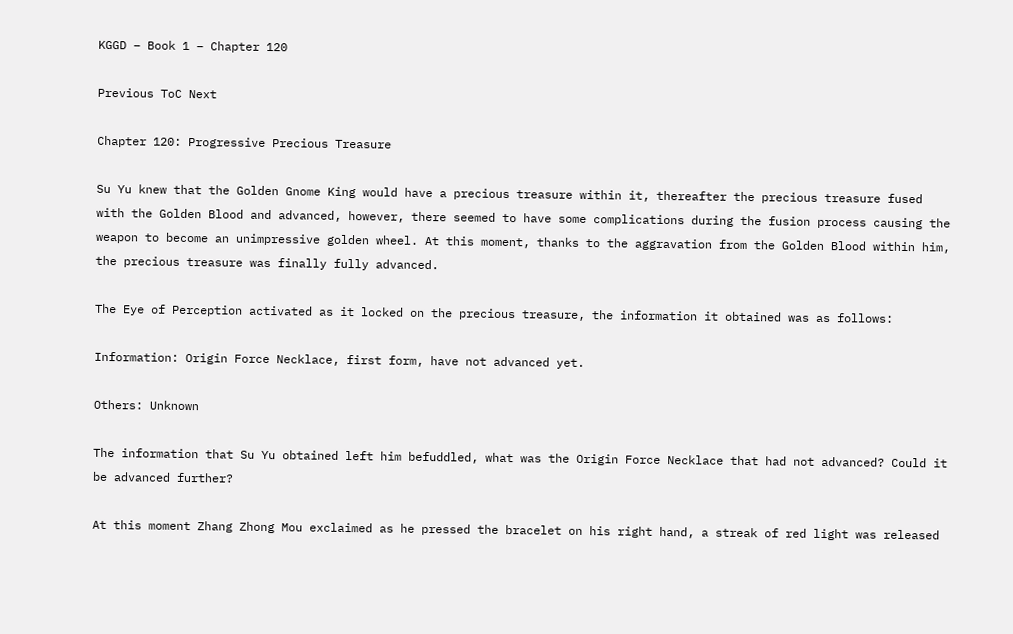KGGD – Book 1 – Chapter 120

Previous ToC Next

Chapter 120: Progressive Precious Treasure

Su Yu knew that the Golden Gnome King would have a precious treasure within it, thereafter the precious treasure fused with the Golden Blood and advanced, however, there seemed to have some complications during the fusion process causing the weapon to become an unimpressive golden wheel. At this moment, thanks to the aggravation from the Golden Blood within him, the precious treasure was finally fully advanced.

The Eye of Perception activated as it locked on the precious treasure, the information it obtained was as follows:

Information: Origin Force Necklace, first form, have not advanced yet.

Others: Unknown

The information that Su Yu obtained left him befuddled, what was the Origin Force Necklace that had not advanced? Could it be advanced further?

At this moment Zhang Zhong Mou exclaimed as he pressed the bracelet on his right hand, a streak of red light was released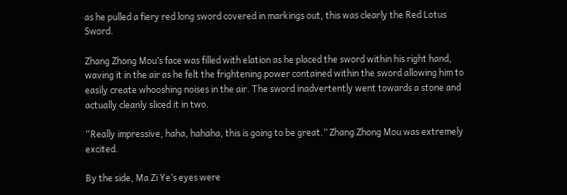as he pulled a fiery red long sword covered in markings out, this was clearly the Red Lotus Sword.

Zhang Zhong Mou’s face was filled with elation as he placed the sword within his right hand, waving it in the air as he felt the frightening power contained within the sword allowing him to easily create whooshing noises in the air. The sword inadvertently went towards a stone and actually cleanly sliced it in two.

“Really impressive, haha, hahaha, this is going to be great.” Zhang Zhong Mou was extremely excited.

By the side, Ma Zi Ye’s eyes were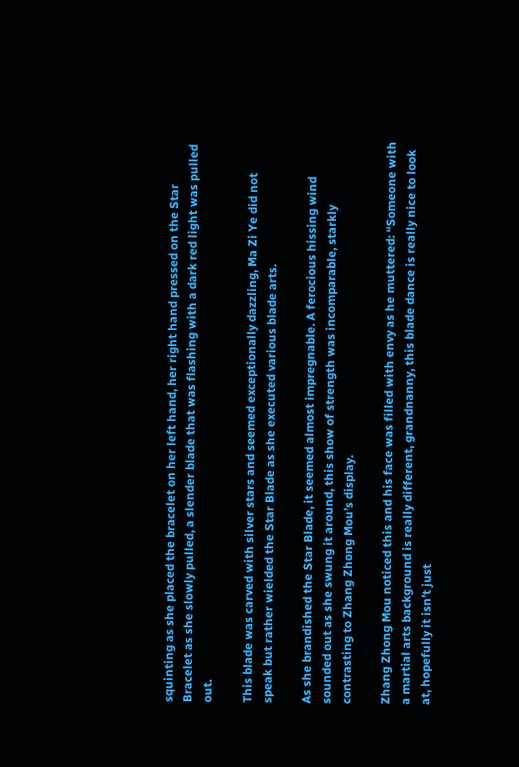squinting as she placed the bracelet on her left hand, her right hand pressed on the Star Bracelet as she slowly pulled, a slender blade that was flashing with a dark red light was pulled out.

This blade was carved with silver stars and seemed exceptionally dazzling, Ma Zi Ye did not speak but rather wielded the Star Blade as she executed various blade arts.

As she brandished the Star Blade, it seemed almost impregnable. A ferocious hissing wind sounded out as she swung it around, this show of strength was incomparable, starkly contrasting to Zhang Zhong Mou’s display.

Zhang Zhong Mou noticed this and his face was filled with envy as he muttered: “Someone with a martial arts background is really different, grandnanny, this blade dance is really nice to look at, hopefully it isn’t just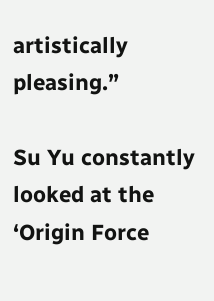artistically pleasing.”

Su Yu constantly looked at the ‘Origin Force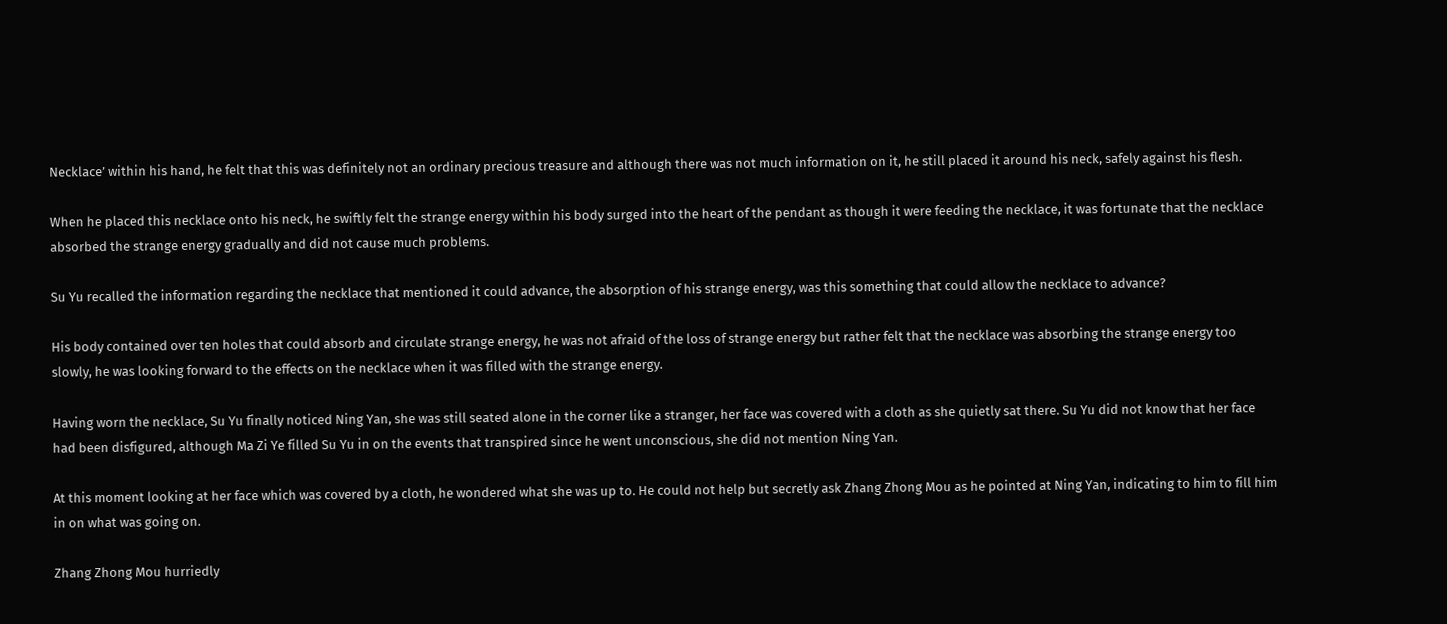Necklace’ within his hand, he felt that this was definitely not an ordinary precious treasure and although there was not much information on it, he still placed it around his neck, safely against his flesh.

When he placed this necklace onto his neck, he swiftly felt the strange energy within his body surged into the heart of the pendant as though it were feeding the necklace, it was fortunate that the necklace absorbed the strange energy gradually and did not cause much problems.

Su Yu recalled the information regarding the necklace that mentioned it could advance, the absorption of his strange energy, was this something that could allow the necklace to advance?

His body contained over ten holes that could absorb and circulate strange energy, he was not afraid of the loss of strange energy but rather felt that the necklace was absorbing the strange energy too slowly, he was looking forward to the effects on the necklace when it was filled with the strange energy.

Having worn the necklace, Su Yu finally noticed Ning Yan, she was still seated alone in the corner like a stranger, her face was covered with a cloth as she quietly sat there. Su Yu did not know that her face had been disfigured, although Ma Zi Ye filled Su Yu in on the events that transpired since he went unconscious, she did not mention Ning Yan.

At this moment looking at her face which was covered by a cloth, he wondered what she was up to. He could not help but secretly ask Zhang Zhong Mou as he pointed at Ning Yan, indicating to him to fill him in on what was going on.

Zhang Zhong Mou hurriedly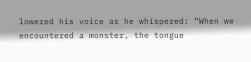lowered his voice as he whispered: “When we encountered a monster, the tongue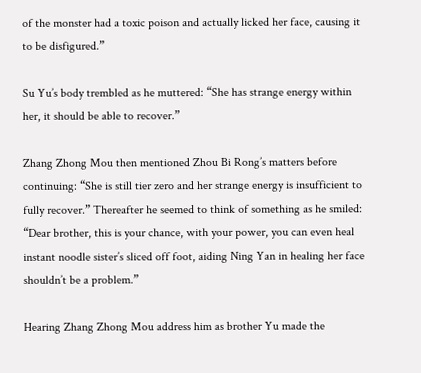of the monster had a toxic poison and actually licked her face, causing it to be disfigured.”

Su Yu’s body trembled as he muttered: “She has strange energy within her, it should be able to recover.”

Zhang Zhong Mou then mentioned Zhou Bi Rong’s matters before continuing: “She is still tier zero and her strange energy is insufficient to fully recover.” Thereafter he seemed to think of something as he smiled: “Dear brother, this is your chance, with your power, you can even heal instant noodle sister’s sliced off foot, aiding Ning Yan in healing her face shouldn’t be a problem.”

Hearing Zhang Zhong Mou address him as brother Yu made the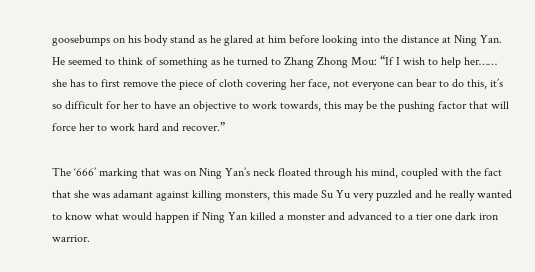goosebumps on his body stand as he glared at him before looking into the distance at Ning Yan. He seemed to think of something as he turned to Zhang Zhong Mou: “If I wish to help her…… she has to first remove the piece of cloth covering her face, not everyone can bear to do this, it’s so difficult for her to have an objective to work towards, this may be the pushing factor that will force her to work hard and recover.”

The ‘666’ marking that was on Ning Yan’s neck floated through his mind, coupled with the fact that she was adamant against killing monsters, this made Su Yu very puzzled and he really wanted to know what would happen if Ning Yan killed a monster and advanced to a tier one dark iron warrior.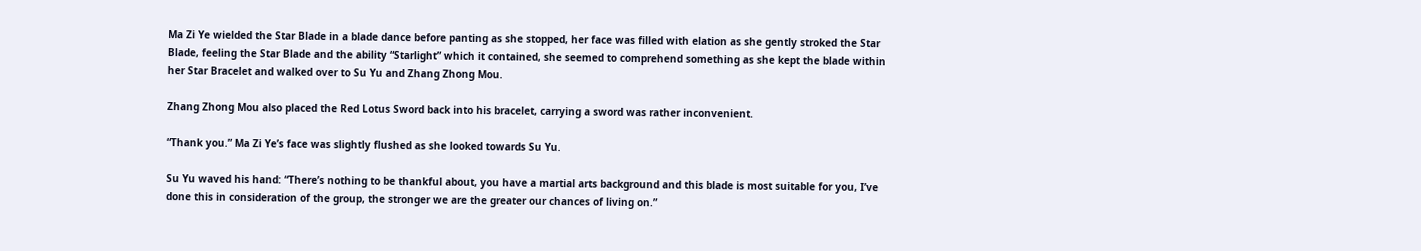Ma Zi Ye wielded the Star Blade in a blade dance before panting as she stopped, her face was filled with elation as she gently stroked the Star Blade, feeling the Star Blade and the ability “Starlight” which it contained, she seemed to comprehend something as she kept the blade within her Star Bracelet and walked over to Su Yu and Zhang Zhong Mou.

Zhang Zhong Mou also placed the Red Lotus Sword back into his bracelet, carrying a sword was rather inconvenient.

“Thank you.” Ma Zi Ye’s face was slightly flushed as she looked towards Su Yu.

Su Yu waved his hand: “There’s nothing to be thankful about, you have a martial arts background and this blade is most suitable for you, I’ve done this in consideration of the group, the stronger we are the greater our chances of living on.”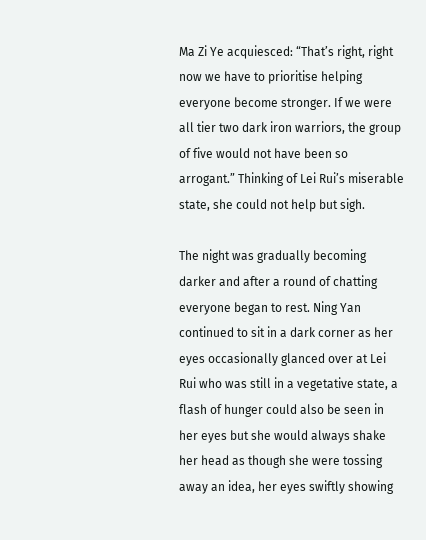Ma Zi Ye acquiesced: “That’s right, right now we have to prioritise helping everyone become stronger. If we were all tier two dark iron warriors, the group of five would not have been so arrogant.” Thinking of Lei Rui’s miserable state, she could not help but sigh.

The night was gradually becoming darker and after a round of chatting everyone began to rest. Ning Yan continued to sit in a dark corner as her eyes occasionally glanced over at Lei Rui who was still in a vegetative state, a flash of hunger could also be seen in her eyes but she would always shake her head as though she were tossing away an idea, her eyes swiftly showing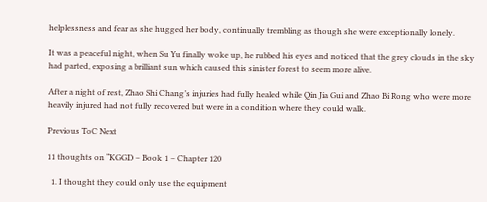helplessness and fear as she hugged her body, continually trembling as though she were exceptionally lonely.

It was a peaceful night, when Su Yu finally woke up, he rubbed his eyes and noticed that the grey clouds in the sky had parted, exposing a brilliant sun which caused this sinister forest to seem more alive.

After a night of rest, Zhao Shi Chang’s injuries had fully healed while Qin Jia Gui and Zhao Bi Rong who were more heavily injured had not fully recovered but were in a condition where they could walk.

Previous ToC Next

11 thoughts on “KGGD – Book 1 – Chapter 120

  1. I thought they could only use the equipment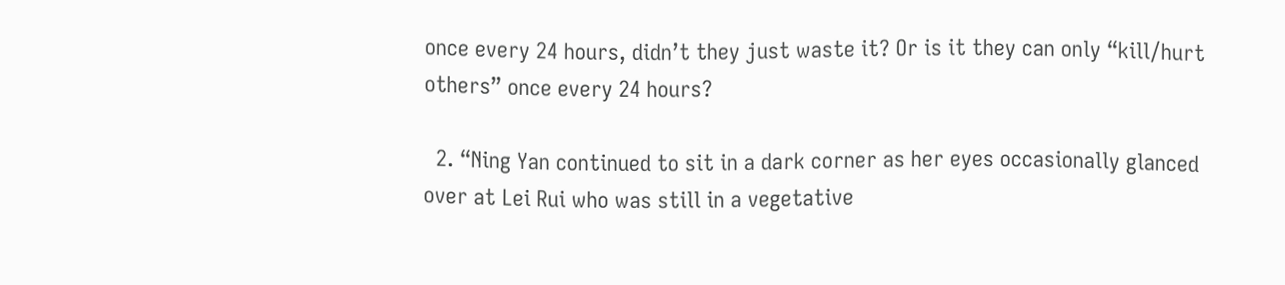once every 24 hours, didn’t they just waste it? Or is it they can only “kill/hurt others” once every 24 hours?

  2. “Ning Yan continued to sit in a dark corner as her eyes occasionally glanced over at Lei Rui who was still in a vegetative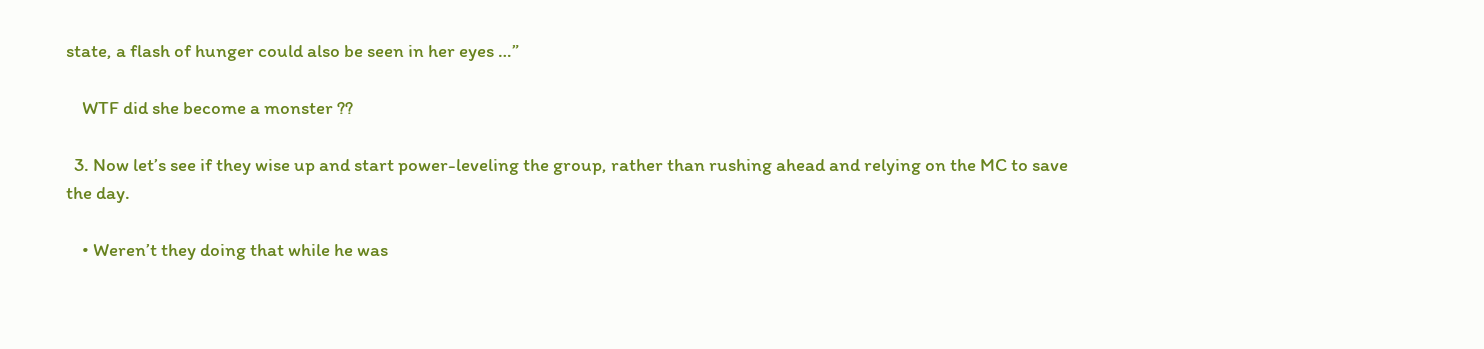state, a flash of hunger could also be seen in her eyes …”

    WTF did she become a monster ??

  3. Now let’s see if they wise up and start power-leveling the group, rather than rushing ahead and relying on the MC to save the day.

    • Weren’t they doing that while he was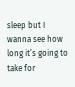sleep but I wanna see how long it’s going to take for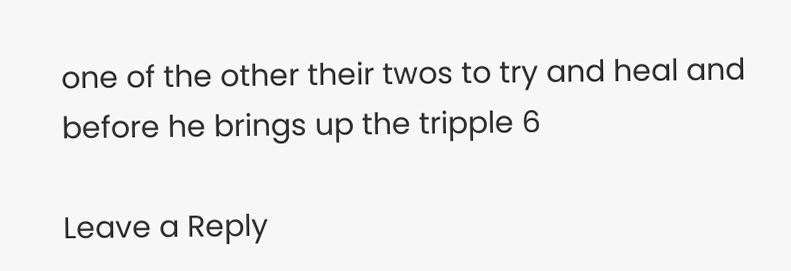one of the other their twos to try and heal and before he brings up the tripple 6

Leave a Reply